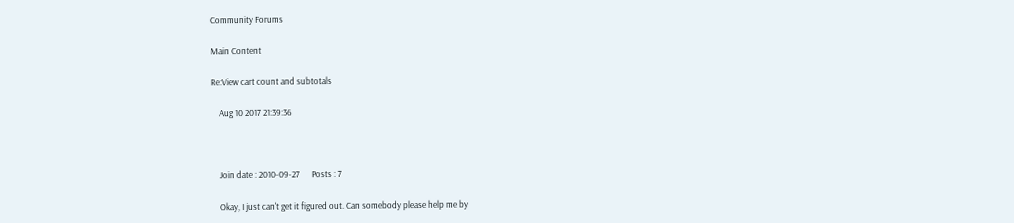Community Forums

Main Content

Re:View cart count and subtotals

    Aug 10 2017 21:39:36



    Join date : 2010-09-27      Posts : 7

    Okay, I just can't get it figured out. Can somebody please help me by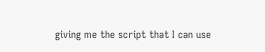giving me the script that I can use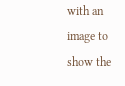with an image to show the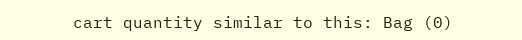cart quantity similar to this: Bag (0)